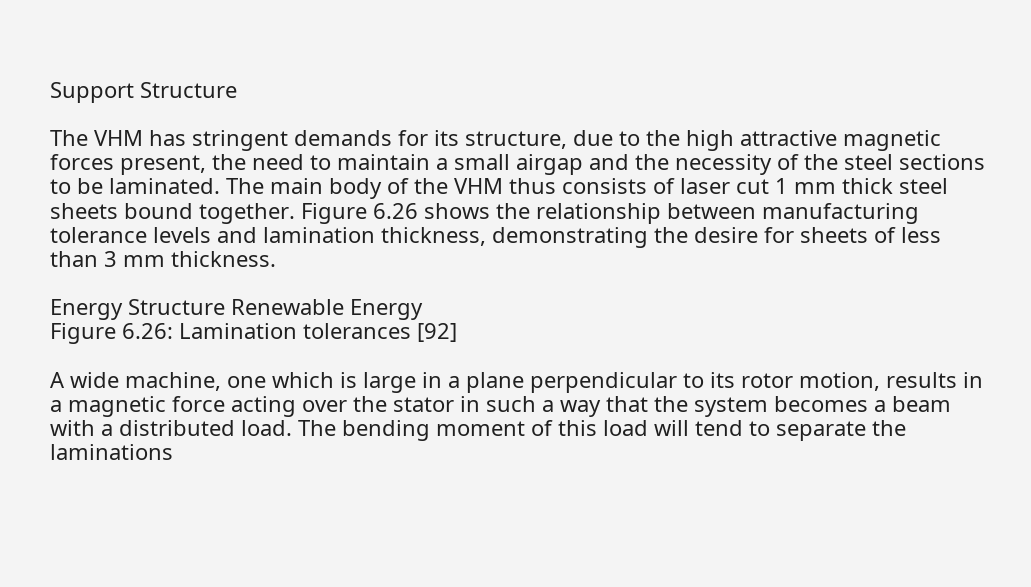Support Structure

The VHM has stringent demands for its structure, due to the high attractive magnetic forces present, the need to maintain a small airgap and the necessity of the steel sections to be laminated. The main body of the VHM thus consists of laser cut 1 mm thick steel sheets bound together. Figure 6.26 shows the relationship between manufacturing tolerance levels and lamination thickness, demonstrating the desire for sheets of less than 3 mm thickness.

Energy Structure Renewable Energy
Figure 6.26: Lamination tolerances [92]

A wide machine, one which is large in a plane perpendicular to its rotor motion, results in a magnetic force acting over the stator in such a way that the system becomes a beam with a distributed load. The bending moment of this load will tend to separate the laminations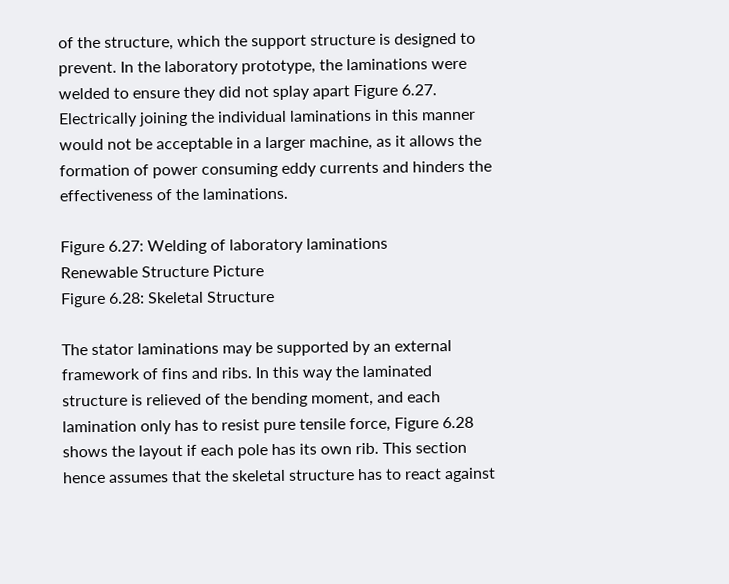of the structure, which the support structure is designed to prevent. In the laboratory prototype, the laminations were welded to ensure they did not splay apart Figure 6.27. Electrically joining the individual laminations in this manner would not be acceptable in a larger machine, as it allows the formation of power consuming eddy currents and hinders the effectiveness of the laminations.

Figure 6.27: Welding of laboratory laminations
Renewable Structure Picture
Figure 6.28: Skeletal Structure

The stator laminations may be supported by an external framework of fins and ribs. In this way the laminated structure is relieved of the bending moment, and each lamination only has to resist pure tensile force, Figure 6.28 shows the layout if each pole has its own rib. This section hence assumes that the skeletal structure has to react against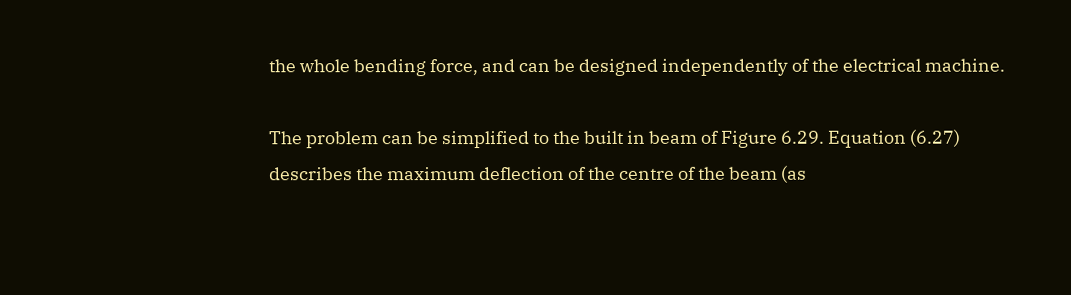the whole bending force, and can be designed independently of the electrical machine.

The problem can be simplified to the built in beam of Figure 6.29. Equation (6.27) describes the maximum deflection of the centre of the beam (as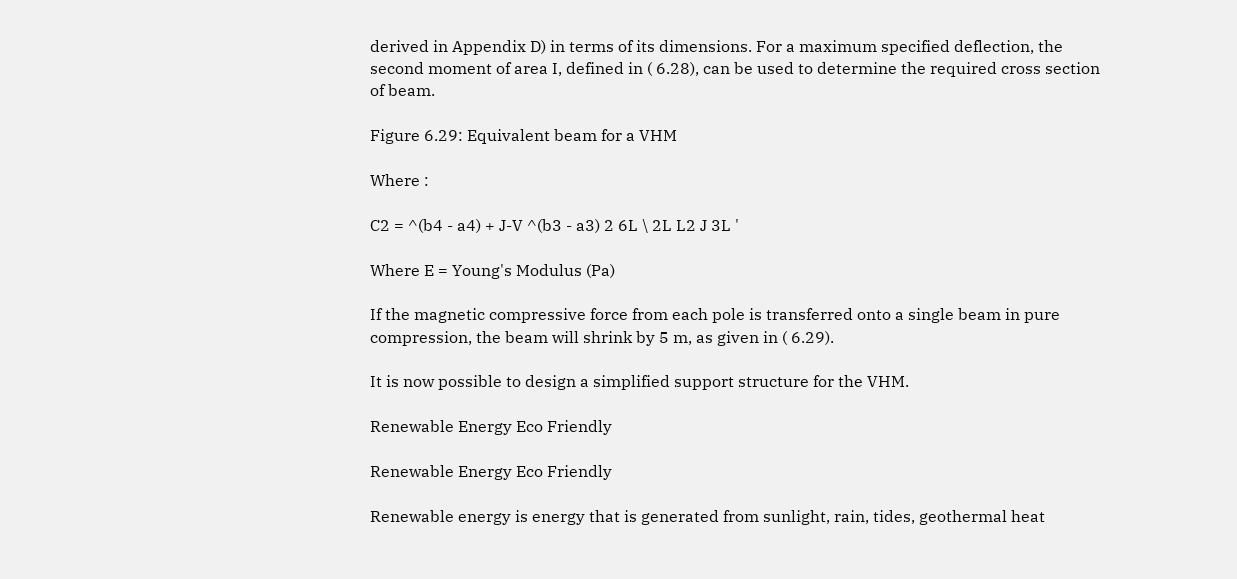derived in Appendix D) in terms of its dimensions. For a maximum specified deflection, the second moment of area I, defined in ( 6.28), can be used to determine the required cross section of beam.

Figure 6.29: Equivalent beam for a VHM

Where :

C2 = ^(b4 - a4) + J-V ^(b3 - a3) 2 6L \ 2L L2 J 3L '

Where E = Young's Modulus (Pa)

If the magnetic compressive force from each pole is transferred onto a single beam in pure compression, the beam will shrink by 5 m, as given in ( 6.29).

It is now possible to design a simplified support structure for the VHM.

Renewable Energy Eco Friendly

Renewable Energy Eco Friendly

Renewable energy is energy that is generated from sunlight, rain, tides, geothermal heat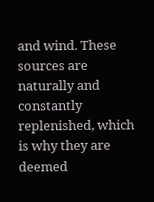and wind. These sources are naturally and constantly replenished, which is why they are deemed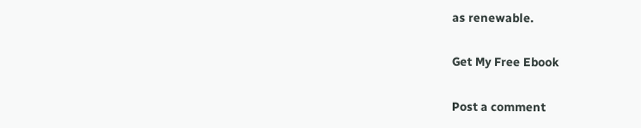as renewable.

Get My Free Ebook

Post a comment